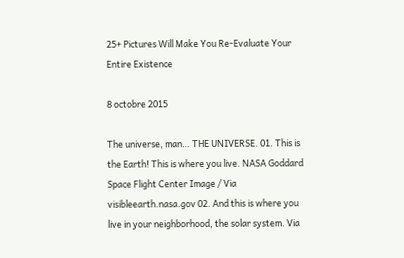25+ Pictures Will Make You Re-Evaluate Your Entire Existence

8 octobre 2015

The universe, man… THE UNIVERSE. 01. This is the Earth! This is where you live. NASA Goddard Space Flight Center Image / Via visibleearth.nasa.gov 02. And this is where you live in your neighborhood, the solar system. Via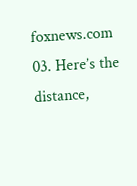foxnews.com 03. Here’s the distance,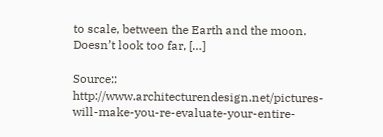to scale, between the Earth and the moon. Doesn’t look too far, […]

Source:: http://www.architecturendesign.net/pictures-will-make-you-re-evaluate-your-entire-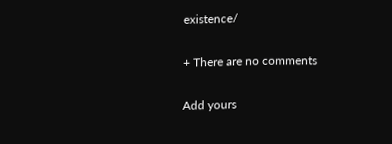existence/

+ There are no comments

Add yours